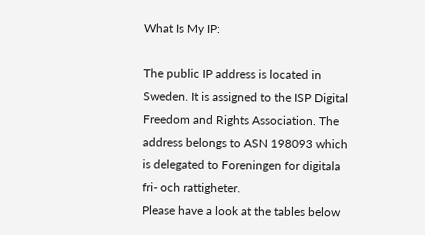What Is My IP:

The public IP address is located in Sweden. It is assigned to the ISP Digital Freedom and Rights Association. The address belongs to ASN 198093 which is delegated to Foreningen for digitala fri- och rattigheter.
Please have a look at the tables below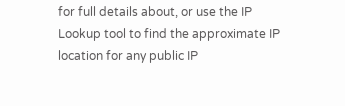for full details about, or use the IP Lookup tool to find the approximate IP location for any public IP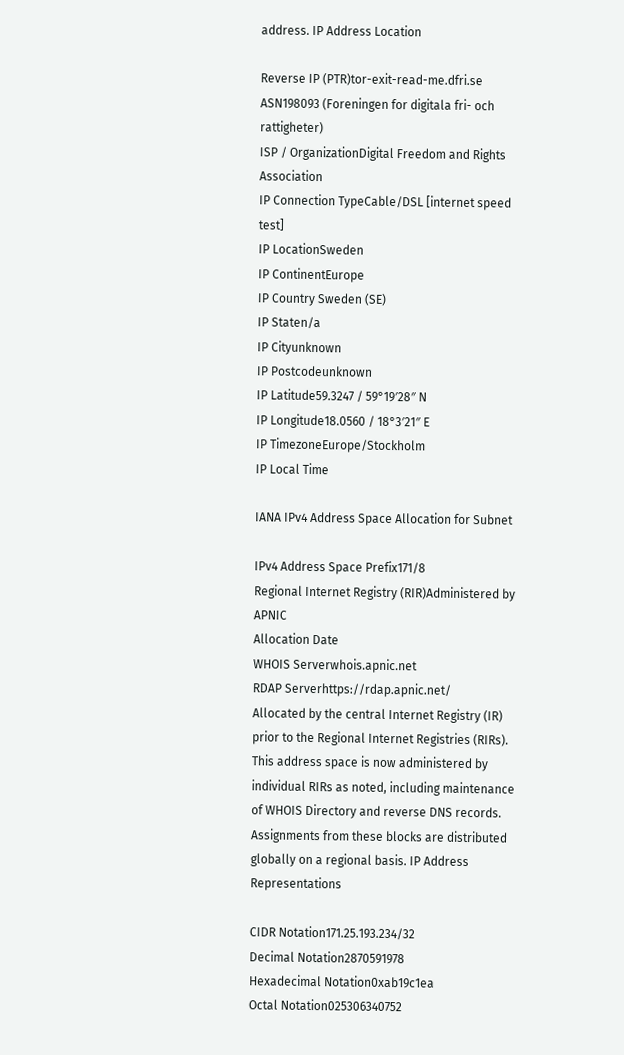address. IP Address Location

Reverse IP (PTR)tor-exit-read-me.dfri.se
ASN198093 (Foreningen for digitala fri- och rattigheter)
ISP / OrganizationDigital Freedom and Rights Association
IP Connection TypeCable/DSL [internet speed test]
IP LocationSweden
IP ContinentEurope
IP Country Sweden (SE)
IP Staten/a
IP Cityunknown
IP Postcodeunknown
IP Latitude59.3247 / 59°19′28″ N
IP Longitude18.0560 / 18°3′21″ E
IP TimezoneEurope/Stockholm
IP Local Time

IANA IPv4 Address Space Allocation for Subnet

IPv4 Address Space Prefix171/8
Regional Internet Registry (RIR)Administered by APNIC
Allocation Date
WHOIS Serverwhois.apnic.net
RDAP Serverhttps://rdap.apnic.net/
Allocated by the central Internet Registry (IR) prior to the Regional Internet Registries (RIRs). This address space is now administered by individual RIRs as noted, including maintenance of WHOIS Directory and reverse DNS records. Assignments from these blocks are distributed globally on a regional basis. IP Address Representations

CIDR Notation171.25.193.234/32
Decimal Notation2870591978
Hexadecimal Notation0xab19c1ea
Octal Notation025306340752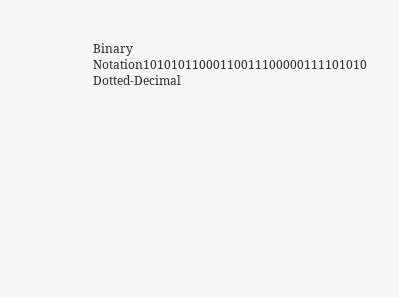Binary Notation10101011000110011100000111101010
Dotted-Decimal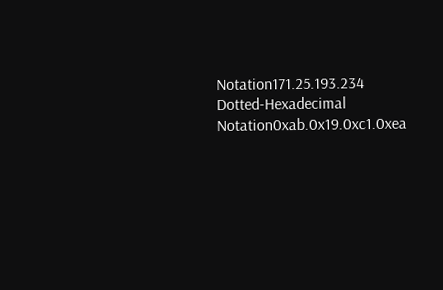Notation171.25.193.234
Dotted-Hexadecimal Notation0xab.0x19.0xc1.0xea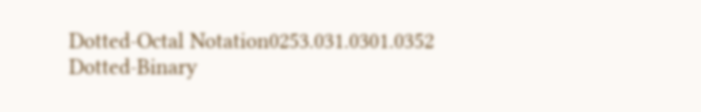Dotted-Octal Notation0253.031.0301.0352
Dotted-Binary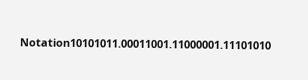Notation10101011.00011001.11000001.11101010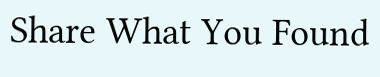Share What You Found